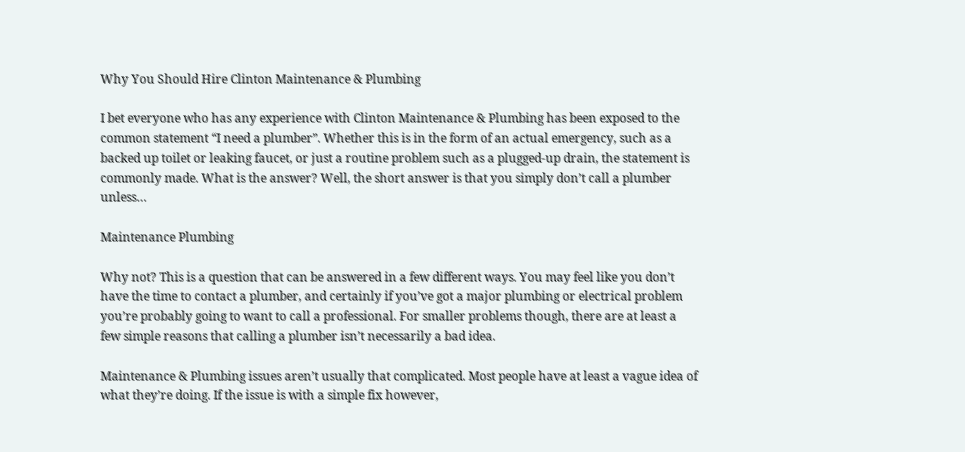Why You Should Hire Clinton Maintenance & Plumbing

I bet everyone who has any experience with Clinton Maintenance & Plumbing has been exposed to the common statement “I need a plumber”. Whether this is in the form of an actual emergency, such as a backed up toilet or leaking faucet, or just a routine problem such as a plugged-up drain, the statement is commonly made. What is the answer? Well, the short answer is that you simply don’t call a plumber unless…

Maintenance Plumbing

Why not? This is a question that can be answered in a few different ways. You may feel like you don’t have the time to contact a plumber, and certainly if you’ve got a major plumbing or electrical problem you’re probably going to want to call a professional. For smaller problems though, there are at least a few simple reasons that calling a plumber isn’t necessarily a bad idea.

Maintenance & Plumbing issues aren’t usually that complicated. Most people have at least a vague idea of what they’re doing. If the issue is with a simple fix however,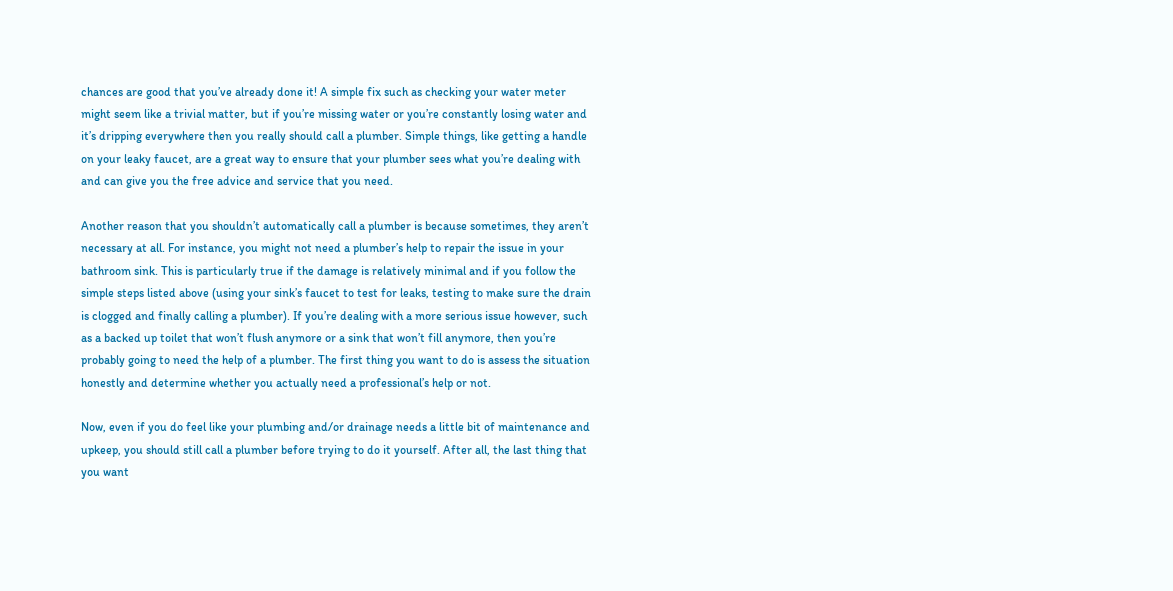chances are good that you’ve already done it! A simple fix such as checking your water meter might seem like a trivial matter, but if you’re missing water or you’re constantly losing water and it’s dripping everywhere then you really should call a plumber. Simple things, like getting a handle on your leaky faucet, are a great way to ensure that your plumber sees what you’re dealing with and can give you the free advice and service that you need.

Another reason that you shouldn’t automatically call a plumber is because sometimes, they aren’t necessary at all. For instance, you might not need a plumber’s help to repair the issue in your bathroom sink. This is particularly true if the damage is relatively minimal and if you follow the simple steps listed above (using your sink’s faucet to test for leaks, testing to make sure the drain is clogged and finally calling a plumber). If you’re dealing with a more serious issue however, such as a backed up toilet that won’t flush anymore or a sink that won’t fill anymore, then you’re probably going to need the help of a plumber. The first thing you want to do is assess the situation honestly and determine whether you actually need a professional’s help or not.

Now, even if you do feel like your plumbing and/or drainage needs a little bit of maintenance and upkeep, you should still call a plumber before trying to do it yourself. After all, the last thing that you want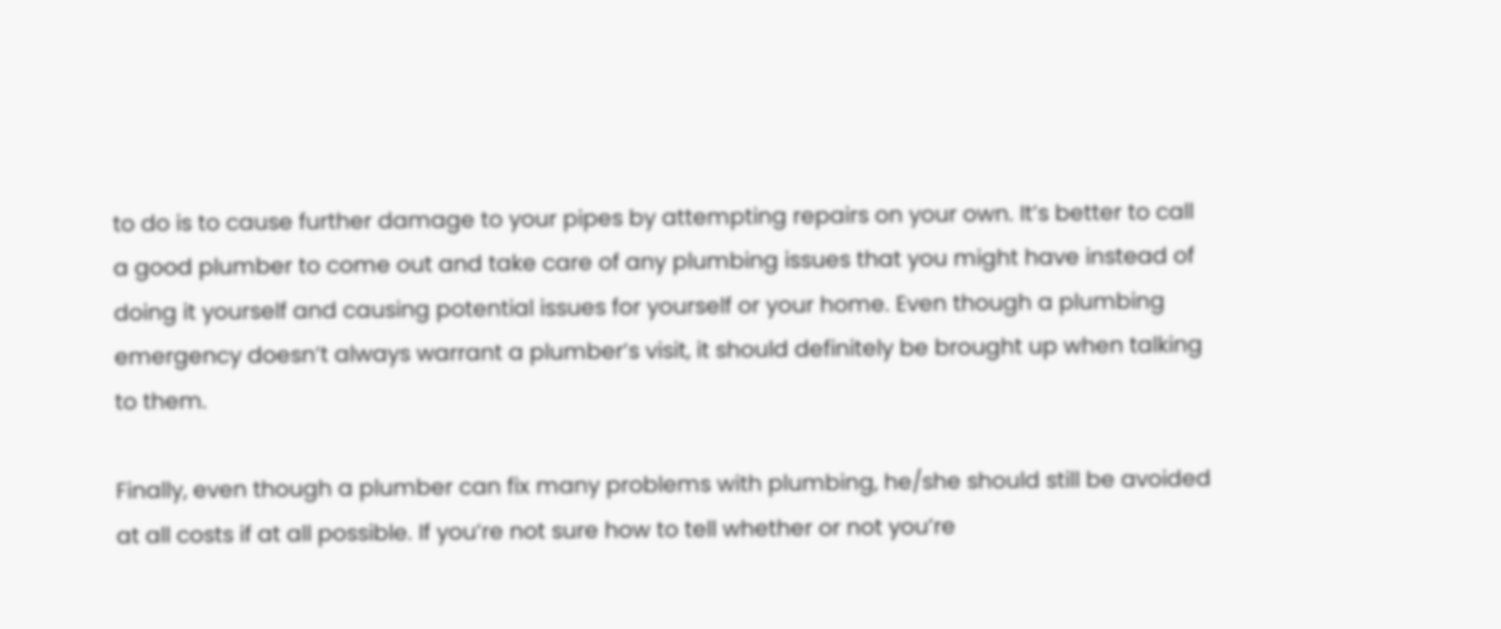to do is to cause further damage to your pipes by attempting repairs on your own. It’s better to call a good plumber to come out and take care of any plumbing issues that you might have instead of doing it yourself and causing potential issues for yourself or your home. Even though a plumbing emergency doesn’t always warrant a plumber’s visit, it should definitely be brought up when talking to them.

Finally, even though a plumber can fix many problems with plumbing, he/she should still be avoided at all costs if at all possible. If you’re not sure how to tell whether or not you’re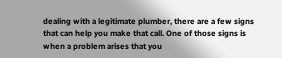dealing with a legitimate plumber, there are a few signs that can help you make that call. One of those signs is when a problem arises that you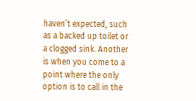haven’t expected, such as a backed up toilet or a clogged sink. Another is when you come to a point where the only option is to call in the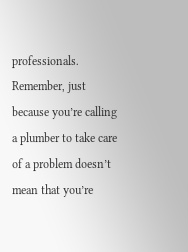professionals. Remember, just because you’re calling a plumber to take care of a problem doesn’t mean that you’re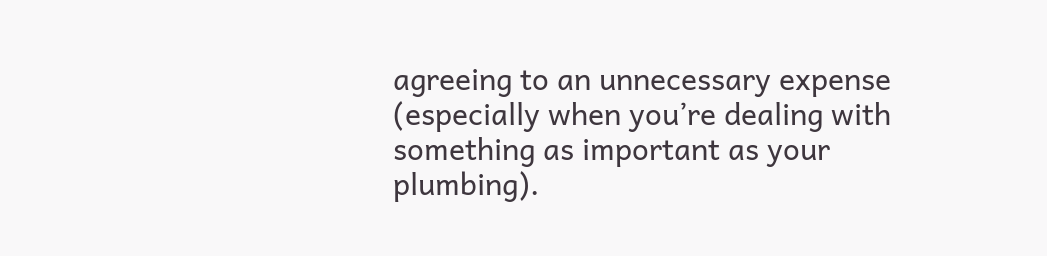agreeing to an unnecessary expense (especially when you’re dealing with something as important as your plumbing).